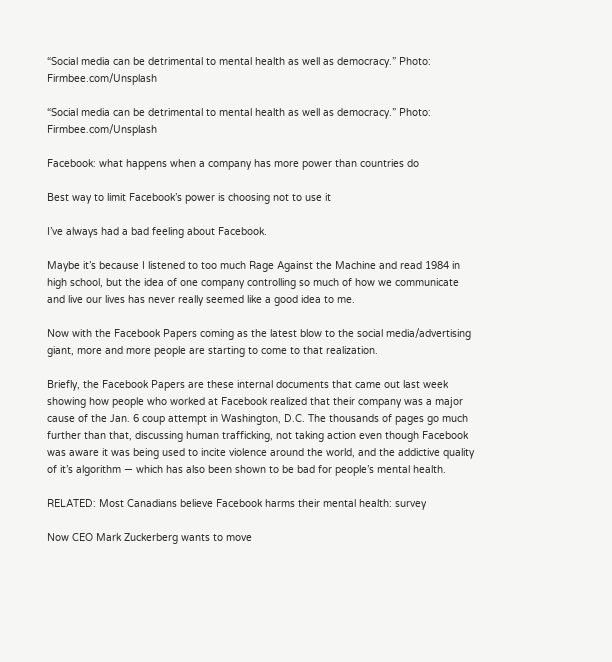“Social media can be detrimental to mental health as well as democracy.” Photo: Firmbee.com/Unsplash

“Social media can be detrimental to mental health as well as democracy.” Photo: Firmbee.com/Unsplash

Facebook: what happens when a company has more power than countries do

Best way to limit Facebook’s power is choosing not to use it

I’ve always had a bad feeling about Facebook.

Maybe it’s because I listened to too much Rage Against the Machine and read 1984 in high school, but the idea of one company controlling so much of how we communicate and live our lives has never really seemed like a good idea to me.

Now with the Facebook Papers coming as the latest blow to the social media/advertising giant, more and more people are starting to come to that realization.

Briefly, the Facebook Papers are these internal documents that came out last week showing how people who worked at Facebook realized that their company was a major cause of the Jan. 6 coup attempt in Washington, D.C. The thousands of pages go much further than that, discussing human trafficking, not taking action even though Facebook was aware it was being used to incite violence around the world, and the addictive quality of it’s algorithm — which has also been shown to be bad for people’s mental health.

RELATED: Most Canadians believe Facebook harms their mental health: survey

Now CEO Mark Zuckerberg wants to move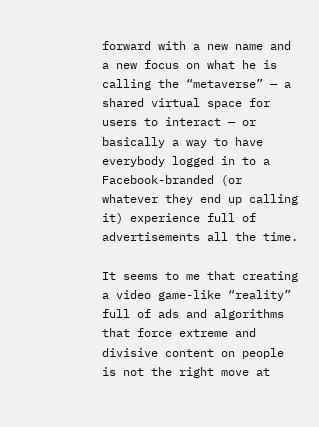forward with a new name and a new focus on what he is calling the “metaverse” — a shared virtual space for users to interact — or basically a way to have everybody logged in to a Facebook-branded (or whatever they end up calling it) experience full of advertisements all the time.

It seems to me that creating a video game-like “reality” full of ads and algorithms that force extreme and divisive content on people is not the right move at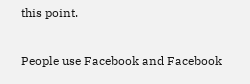this point.

People use Facebook and Facebook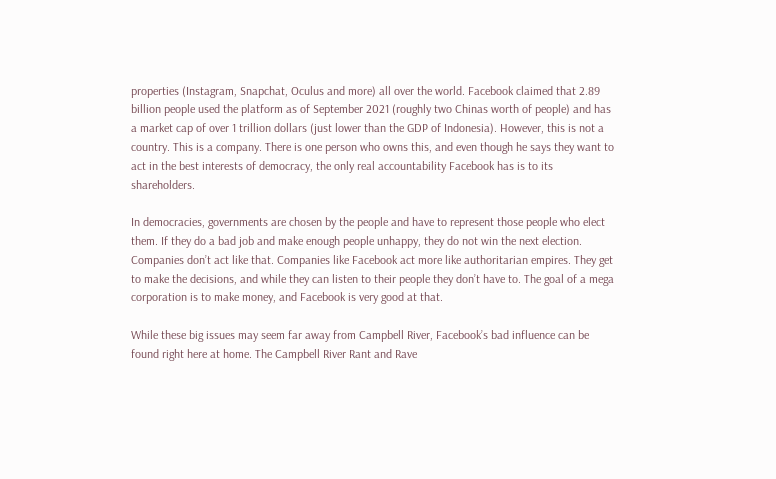properties (Instagram, Snapchat, Oculus and more) all over the world. Facebook claimed that 2.89 billion people used the platform as of September 2021 (roughly two Chinas worth of people) and has a market cap of over 1 trillion dollars (just lower than the GDP of Indonesia). However, this is not a country. This is a company. There is one person who owns this, and even though he says they want to act in the best interests of democracy, the only real accountability Facebook has is to its shareholders.

In democracies, governments are chosen by the people and have to represent those people who elect them. If they do a bad job and make enough people unhappy, they do not win the next election. Companies don’t act like that. Companies like Facebook act more like authoritarian empires. They get to make the decisions, and while they can listen to their people they don’t have to. The goal of a mega corporation is to make money, and Facebook is very good at that.

While these big issues may seem far away from Campbell River, Facebook’s bad influence can be found right here at home. The Campbell River Rant and Rave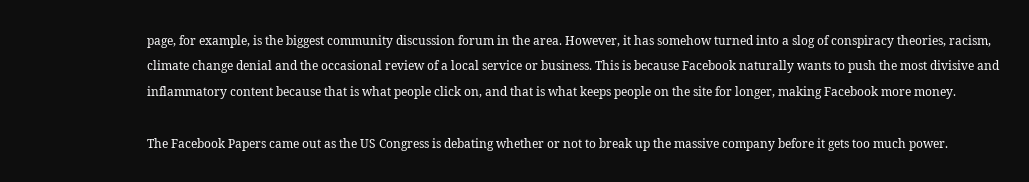page, for example, is the biggest community discussion forum in the area. However, it has somehow turned into a slog of conspiracy theories, racism, climate change denial and the occasional review of a local service or business. This is because Facebook naturally wants to push the most divisive and inflammatory content because that is what people click on, and that is what keeps people on the site for longer, making Facebook more money.

The Facebook Papers came out as the US Congress is debating whether or not to break up the massive company before it gets too much power.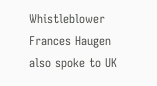Whistleblower Frances Haugen also spoke to UK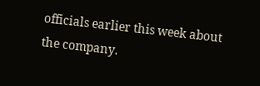officials earlier this week about the company.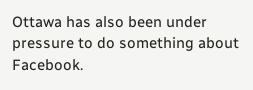Ottawa has also been under pressure to do something about Facebook.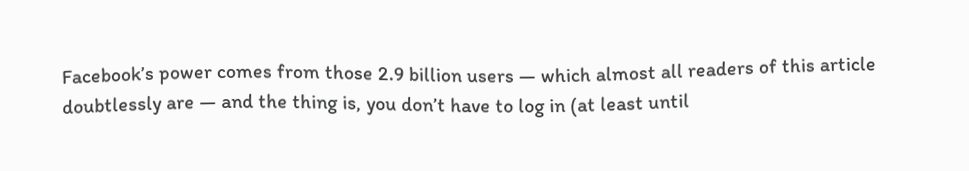Facebook’s power comes from those 2.9 billion users — which almost all readers of this article doubtlessly are — and the thing is, you don’t have to log in (at least until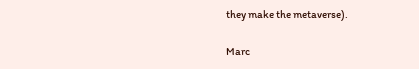they make the metaverse).

Marc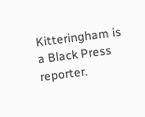Kitteringham is a Black Press reporter.